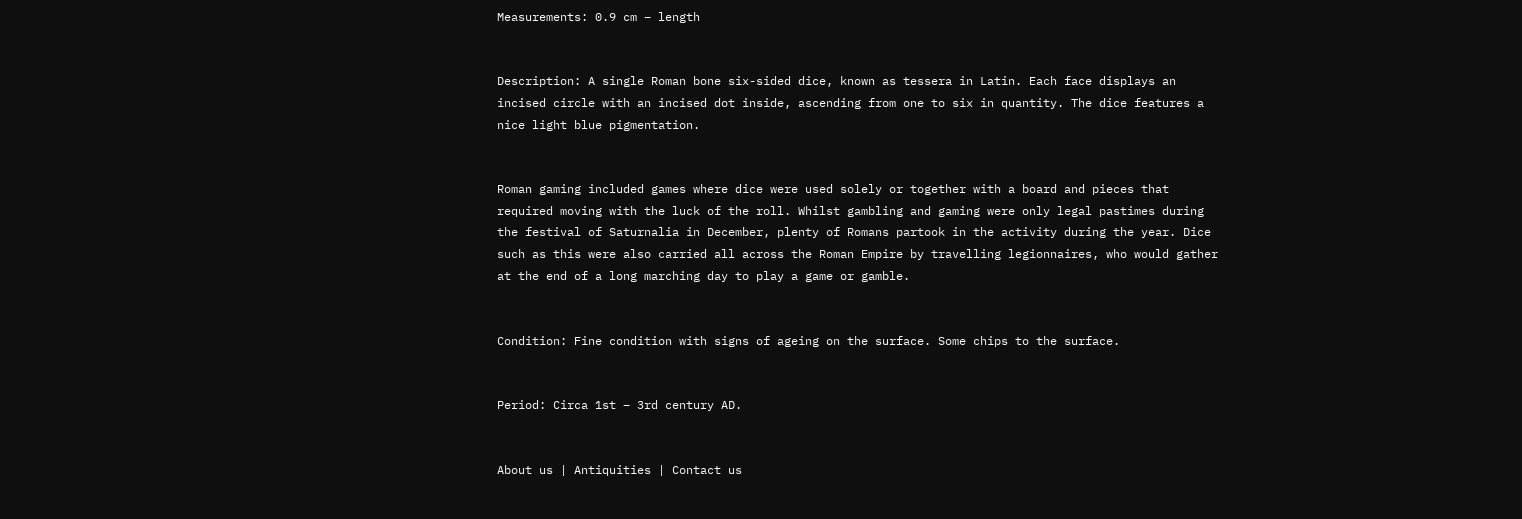Measurements: 0.9 cm – length


Description: A single Roman bone six-sided dice, known as tessera in Latin. Each face displays an incised circle with an incised dot inside, ascending from one to six in quantity. The dice features a nice light blue pigmentation.


Roman gaming included games where dice were used solely or together with a board and pieces that required moving with the luck of the roll. Whilst gambling and gaming were only legal pastimes during the festival of Saturnalia in December, plenty of Romans partook in the activity during the year. Dice such as this were also carried all across the Roman Empire by travelling legionnaires, who would gather at the end of a long marching day to play a game or gamble.


Condition: Fine condition with signs of ageing on the surface. Some chips to the surface.


Period: Circa 1st – 3rd century AD.


About us | Antiquities | Contact us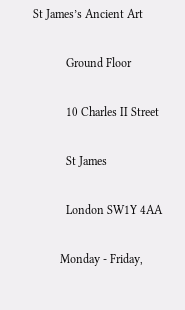St James’s Ancient Art

           Ground Floor

           10 Charles II Street

           St James

           London SW1Y 4AA

         Monday - Friday,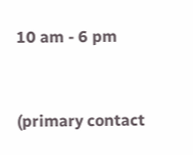10 am - 6 pm


(primary contact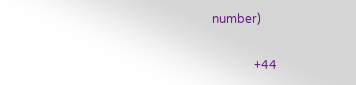number)

              +44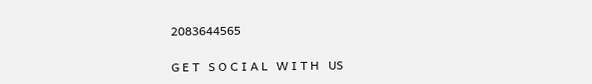2083644565

G E T   S O C I A L   W I T H   US